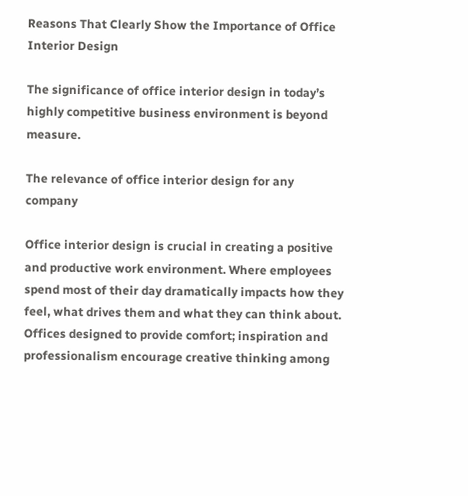Reasons That Clearly Show the Importance of Office Interior Design

The significance of office interior design in today’s highly competitive business environment is beyond measure.

The relevance of office interior design for any company

Office interior design is crucial in creating a positive and productive work environment. Where employees spend most of their day dramatically impacts how they feel, what drives them and what they can think about. Offices designed to provide comfort; inspiration and professionalism encourage creative thinking among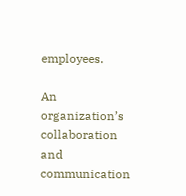employees.

An organization’s collaboration and communication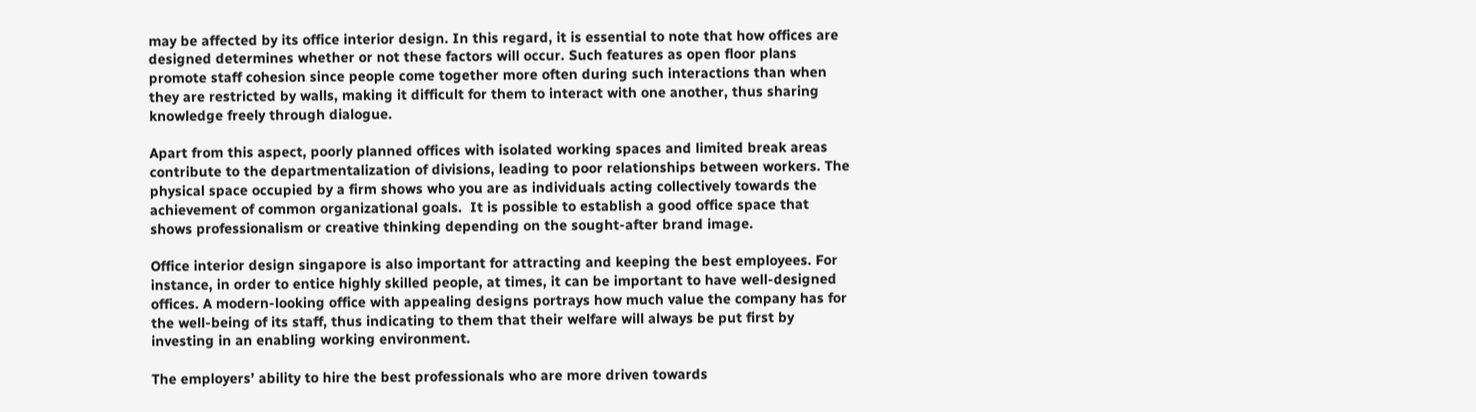may be affected by its office interior design. In this regard, it is essential to note that how offices are designed determines whether or not these factors will occur. Such features as open floor plans promote staff cohesion since people come together more often during such interactions than when they are restricted by walls, making it difficult for them to interact with one another, thus sharing knowledge freely through dialogue.

Apart from this aspect, poorly planned offices with isolated working spaces and limited break areas contribute to the departmentalization of divisions, leading to poor relationships between workers. The physical space occupied by a firm shows who you are as individuals acting collectively towards the achievement of common organizational goals.  It is possible to establish a good office space that shows professionalism or creative thinking depending on the sought-after brand image.

Office interior design singapore is also important for attracting and keeping the best employees. For instance, in order to entice highly skilled people, at times, it can be important to have well-designed offices. A modern-looking office with appealing designs portrays how much value the company has for the well-being of its staff, thus indicating to them that their welfare will always be put first by investing in an enabling working environment.

The employers’ ability to hire the best professionals who are more driven towards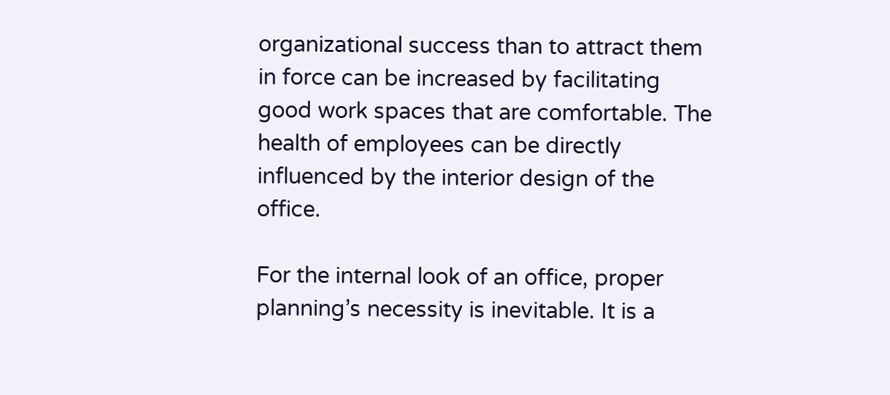organizational success than to attract them in force can be increased by facilitating good work spaces that are comfortable. The health of employees can be directly influenced by the interior design of the office.

For the internal look of an office, proper planning’s necessity is inevitable. It is a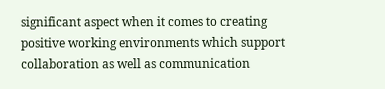significant aspect when it comes to creating positive working environments which support collaboration as well as communication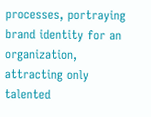processes, portraying brand identity for an organization, attracting only talented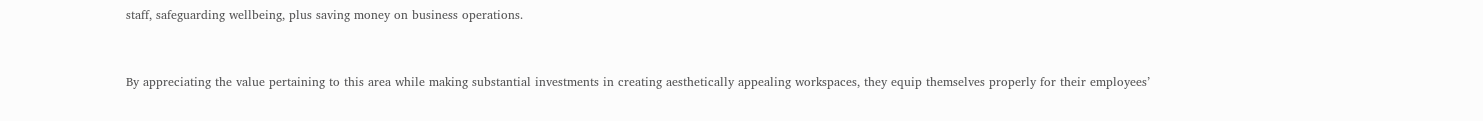staff, safeguarding wellbeing, plus saving money on business operations.


By appreciating the value pertaining to this area while making substantial investments in creating aesthetically appealing workspaces, they equip themselves properly for their employees’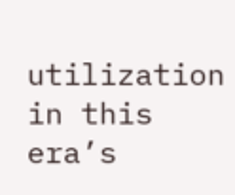utilization in this era’s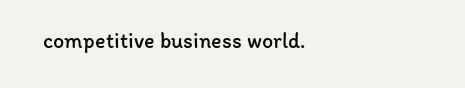competitive business world.